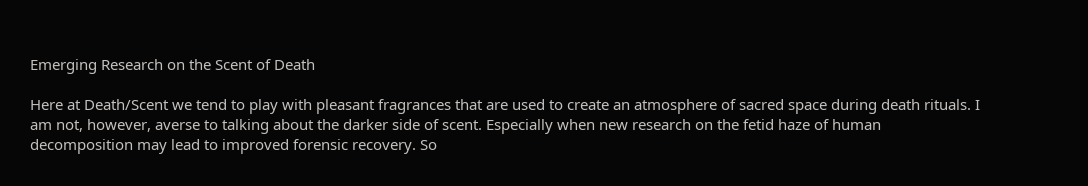Emerging Research on the Scent of Death

Here at Death/Scent we tend to play with pleasant fragrances that are used to create an atmosphere of sacred space during death rituals. I am not, however, averse to talking about the darker side of scent. Especially when new research on the fetid haze of human decomposition may lead to improved forensic recovery. So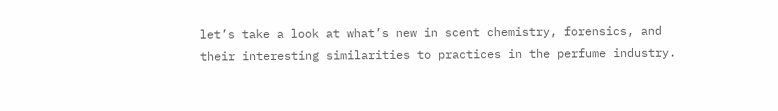let’s take a look at what’s new in scent chemistry, forensics, and their interesting similarities to practices in the perfume industry.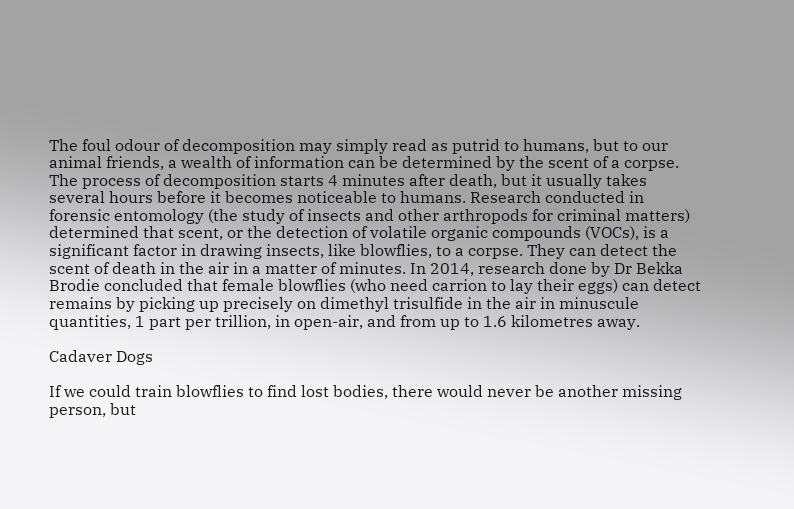The foul odour of decomposition may simply read as putrid to humans, but to our animal friends, a wealth of information can be determined by the scent of a corpse. The process of decomposition starts 4 minutes after death, but it usually takes several hours before it becomes noticeable to humans. Research conducted in forensic entomology (the study of insects and other arthropods for criminal matters)  determined that scent, or the detection of volatile organic compounds (VOCs), is a significant factor in drawing insects, like blowflies, to a corpse. They can detect the scent of death in the air in a matter of minutes. In 2014, research done by Dr Bekka Brodie concluded that female blowflies (who need carrion to lay their eggs) can detect remains by picking up precisely on dimethyl trisulfide in the air in minuscule quantities, 1 part per trillion, in open-air, and from up to 1.6 kilometres away.

Cadaver Dogs

If we could train blowflies to find lost bodies, there would never be another missing person, but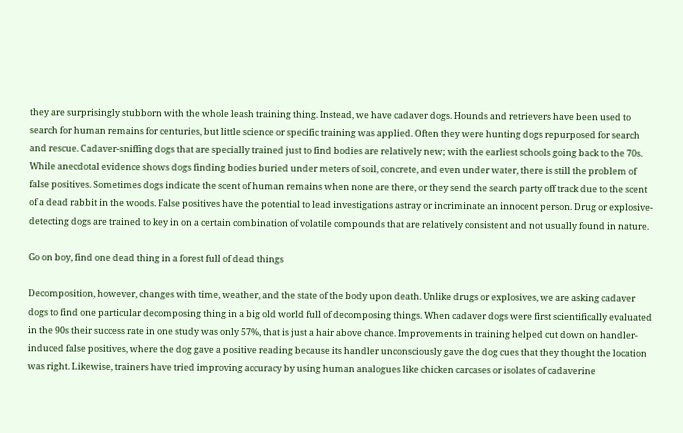they are surprisingly stubborn with the whole leash training thing. Instead, we have cadaver dogs. Hounds and retrievers have been used to search for human remains for centuries, but little science or specific training was applied. Often they were hunting dogs repurposed for search and rescue. Cadaver-sniffing dogs that are specially trained just to find bodies are relatively new; with the earliest schools going back to the 70s. While anecdotal evidence shows dogs finding bodies buried under meters of soil, concrete, and even under water, there is still the problem of false positives. Sometimes dogs indicate the scent of human remains when none are there, or they send the search party off track due to the scent of a dead rabbit in the woods. False positives have the potential to lead investigations astray or incriminate an innocent person. Drug or explosive-detecting dogs are trained to key in on a certain combination of volatile compounds that are relatively consistent and not usually found in nature.

Go on boy, find one dead thing in a forest full of dead things

Decomposition, however, changes with time, weather, and the state of the body upon death. Unlike drugs or explosives, we are asking cadaver dogs to find one particular decomposing thing in a big old world full of decomposing things. When cadaver dogs were first scientifically evaluated in the 90s their success rate in one study was only 57%, that is just a hair above chance. Improvements in training helped cut down on handler-induced false positives, where the dog gave a positive reading because its handler unconsciously gave the dog cues that they thought the location was right. Likewise, trainers have tried improving accuracy by using human analogues like chicken carcases or isolates of cadaverine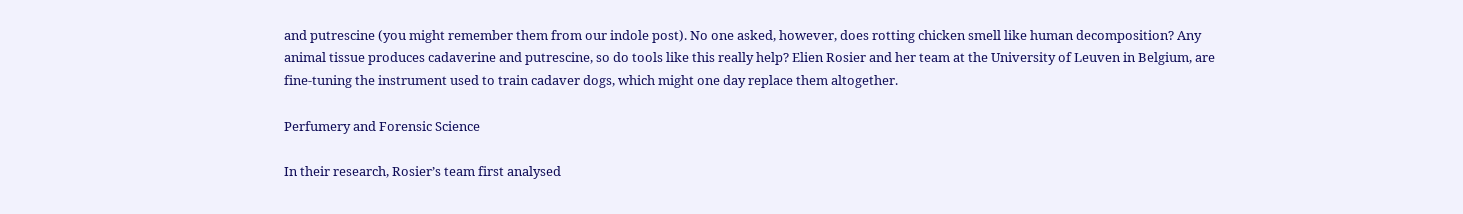and putrescine (you might remember them from our indole post). No one asked, however, does rotting chicken smell like human decomposition? Any animal tissue produces cadaverine and putrescine, so do tools like this really help? Elien Rosier and her team at the University of Leuven in Belgium, are fine-tuning the instrument used to train cadaver dogs, which might one day replace them altogether.

Perfumery and Forensic Science

In their research, Rosier’s team first analysed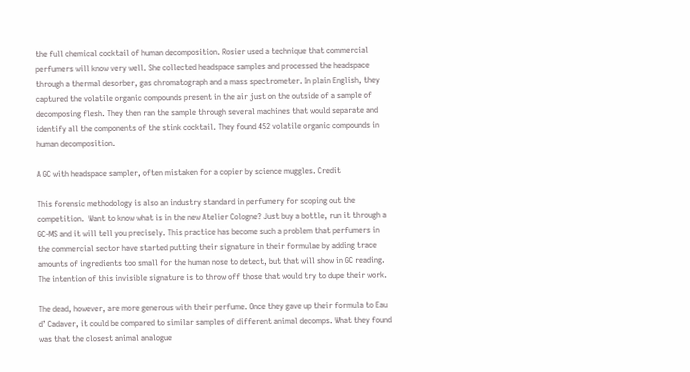the full chemical cocktail of human decomposition. Rosier used a technique that commercial perfumers will know very well. She collected headspace samples and processed the headspace through a thermal desorber, gas chromatograph and a mass spectrometer. In plain English, they captured the volatile organic compounds present in the air just on the outside of a sample of decomposing flesh. They then ran the sample through several machines that would separate and identify all the components of the stink cocktail. They found 452 volatile organic compounds in human decomposition.

A GC with headspace sampler, often mistaken for a copier by science muggles. Credit

This forensic methodology is also an industry standard in perfumery for scoping out the competition.  Want to know what is in the new Atelier Cologne? Just buy a bottle, run it through a GC-MS and it will tell you precisely. This practice has become such a problem that perfumers in the commercial sector have started putting their signature in their formulae by adding trace amounts of ingredients too small for the human nose to detect, but that will show in GC reading. The intention of this invisible signature is to throw off those that would try to dupe their work.

The dead, however, are more generous with their perfume. Once they gave up their formula to Eau d’ Cadaver, it could be compared to similar samples of different animal decomps. What they found was that the closest animal analogue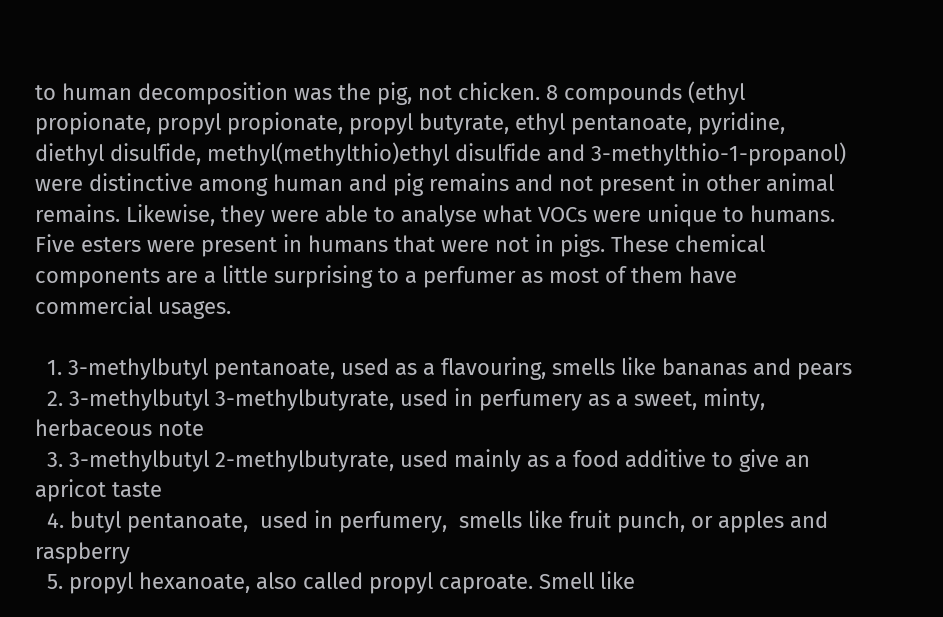to human decomposition was the pig, not chicken. 8 compounds (ethyl propionate, propyl propionate, propyl butyrate, ethyl pentanoate, pyridine, diethyl disulfide, methyl(methylthio)ethyl disulfide and 3-methylthio-1-propanol) were distinctive among human and pig remains and not present in other animal remains. Likewise, they were able to analyse what VOCs were unique to humans. Five esters were present in humans that were not in pigs. These chemical components are a little surprising to a perfumer as most of them have commercial usages.

  1. 3-methylbutyl pentanoate, used as a flavouring, smells like bananas and pears
  2. 3-methylbutyl 3-methylbutyrate, used in perfumery as a sweet, minty, herbaceous note
  3. 3-methylbutyl 2-methylbutyrate, used mainly as a food additive to give an apricot taste
  4. butyl pentanoate,  used in perfumery,  smells like fruit punch, or apples and raspberry
  5. propyl hexanoate, also called propyl caproate. Smell like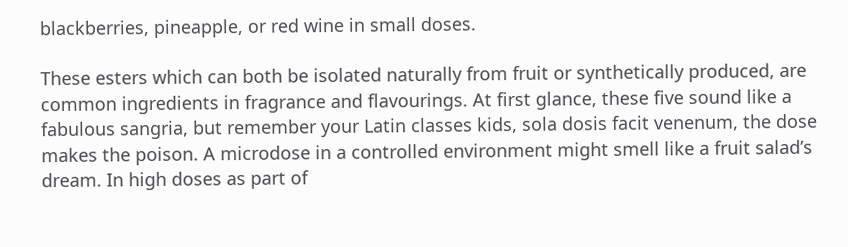blackberries, pineapple, or red wine in small doses.

These esters which can both be isolated naturally from fruit or synthetically produced, are common ingredients in fragrance and flavourings. At first glance, these five sound like a fabulous sangria, but remember your Latin classes kids, sola dosis facit venenum, the dose makes the poison. A microdose in a controlled environment might smell like a fruit salad’s dream. In high doses as part of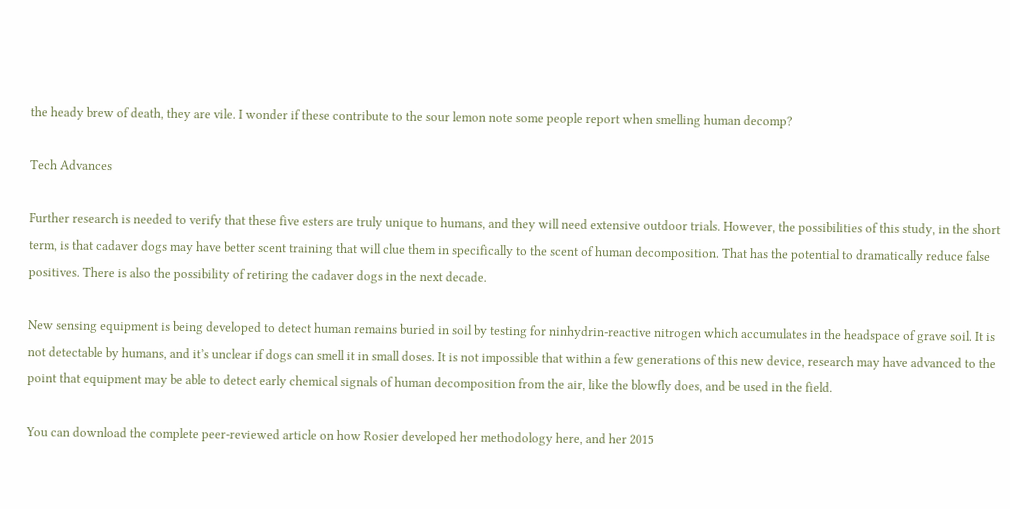the heady brew of death, they are vile. I wonder if these contribute to the sour lemon note some people report when smelling human decomp?

Tech Advances

Further research is needed to verify that these five esters are truly unique to humans, and they will need extensive outdoor trials. However, the possibilities of this study, in the short term, is that cadaver dogs may have better scent training that will clue them in specifically to the scent of human decomposition. That has the potential to dramatically reduce false positives. There is also the possibility of retiring the cadaver dogs in the next decade.

New sensing equipment is being developed to detect human remains buried in soil by testing for ninhydrin-reactive nitrogen which accumulates in the headspace of grave soil. It is not detectable by humans, and it’s unclear if dogs can smell it in small doses. It is not impossible that within a few generations of this new device, research may have advanced to the point that equipment may be able to detect early chemical signals of human decomposition from the air, like the blowfly does, and be used in the field.

You can download the complete peer-reviewed article on how Rosier developed her methodology here, and her 2015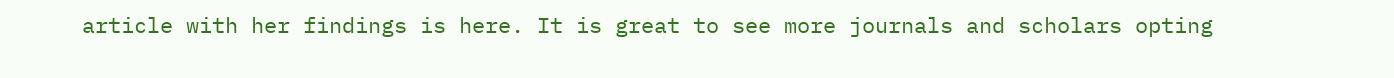article with her findings is here. It is great to see more journals and scholars opting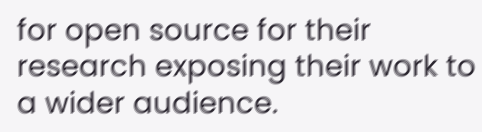for open source for their research exposing their work to a wider audience.